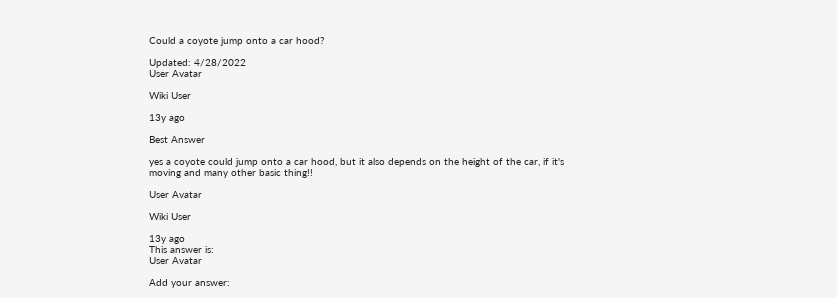Could a coyote jump onto a car hood?

Updated: 4/28/2022
User Avatar

Wiki User

13y ago

Best Answer

yes a coyote could jump onto a car hood, but it also depends on the height of the car, if it's moving and many other basic thing!!

User Avatar

Wiki User

13y ago
This answer is:
User Avatar

Add your answer: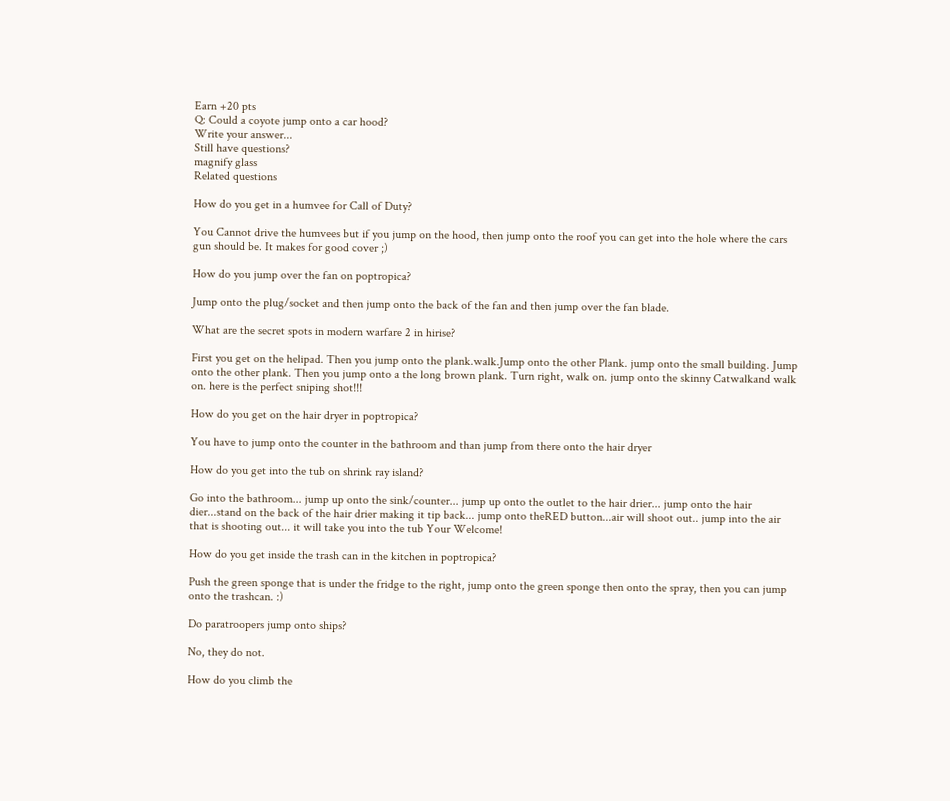Earn +20 pts
Q: Could a coyote jump onto a car hood?
Write your answer...
Still have questions?
magnify glass
Related questions

How do you get in a humvee for Call of Duty?

You Cannot drive the humvees but if you jump on the hood, then jump onto the roof you can get into the hole where the cars gun should be. It makes for good cover ;)

How do you jump over the fan on poptropica?

Jump onto the plug/socket and then jump onto the back of the fan and then jump over the fan blade.

What are the secret spots in modern warfare 2 in hirise?

First you get on the helipad. Then you jump onto the plank.walk.Jump onto the other Plank. jump onto the small building. Jump onto the other plank. Then you jump onto a the long brown plank. Turn right, walk on. jump onto the skinny Catwalkand walk on. here is the perfect sniping shot!!!

How do you get on the hair dryer in poptropica?

You have to jump onto the counter in the bathroom and than jump from there onto the hair dryer

How do you get into the tub on shrink ray island?

Go into the bathroom... jump up onto the sink/counter... jump up onto the outlet to the hair drier... jump onto the hair dier...stand on the back of the hair drier making it tip back... jump onto theRED button...air will shoot out.. jump into the air that is shooting out... it will take you into the tub Your Welcome!

How do you get inside the trash can in the kitchen in poptropica?

Push the green sponge that is under the fridge to the right, jump onto the green sponge then onto the spray, then you can jump onto the trashcan. :)

Do paratroopers jump onto ships?

No, they do not.

How do you climb the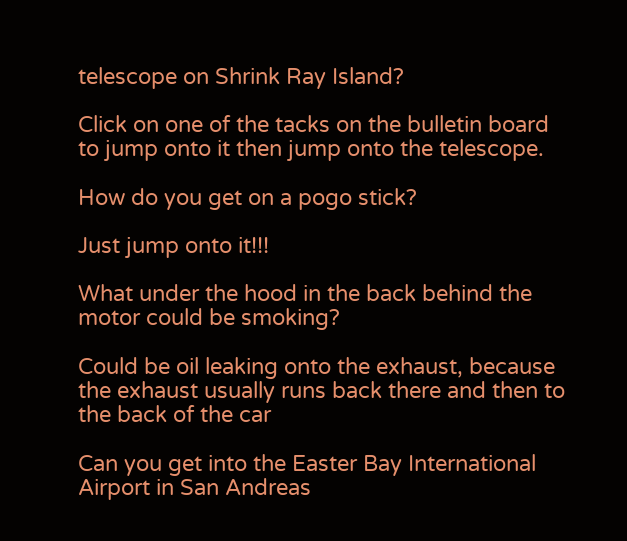telescope on Shrink Ray Island?

Click on one of the tacks on the bulletin board to jump onto it then jump onto the telescope.

How do you get on a pogo stick?

Just jump onto it!!!

What under the hood in the back behind the motor could be smoking?

Could be oil leaking onto the exhaust, because the exhaust usually runs back there and then to the back of the car

Can you get into the Easter Bay International Airport in San Andreas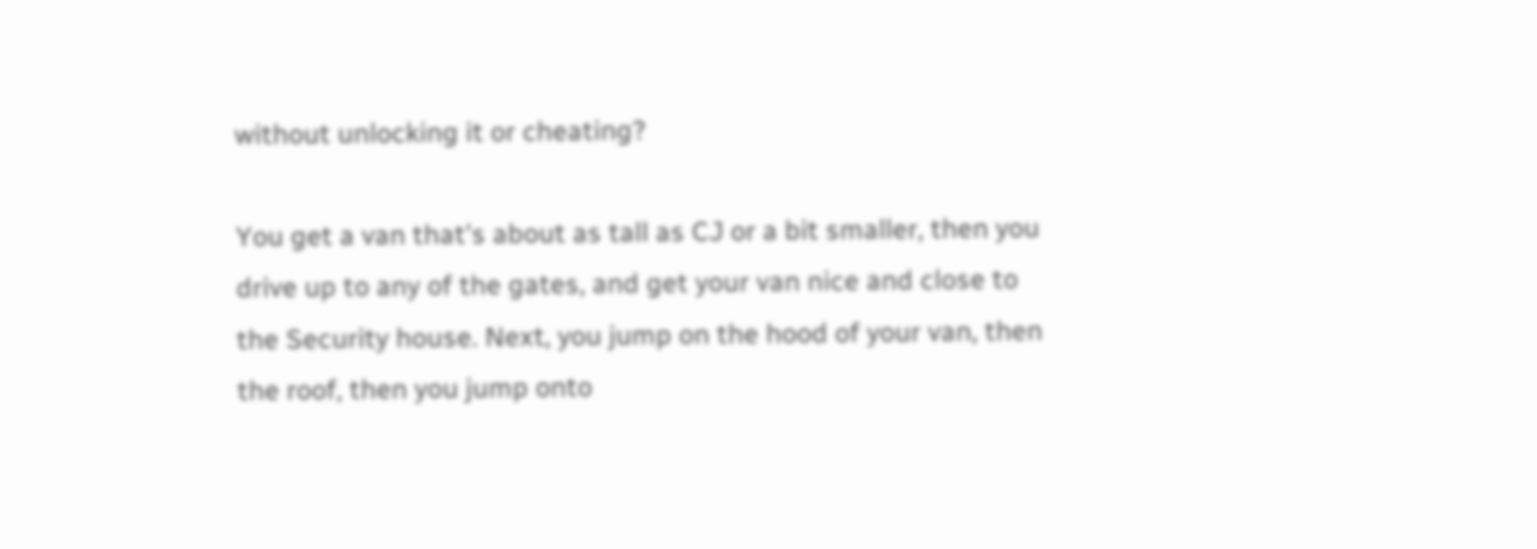without unlocking it or cheating?

You get a van that's about as tall as CJ or a bit smaller, then you drive up to any of the gates, and get your van nice and close to the Security house. Next, you jump on the hood of your van, then the roof, then you jump onto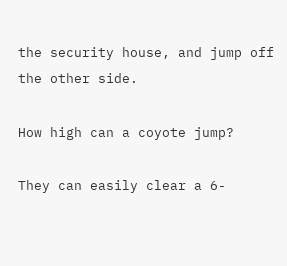the security house, and jump off the other side.

How high can a coyote jump?

They can easily clear a 6-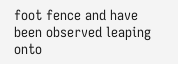foot fence and have been observed leaping onto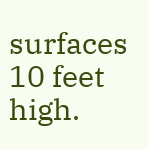surfaces 10 feet high.